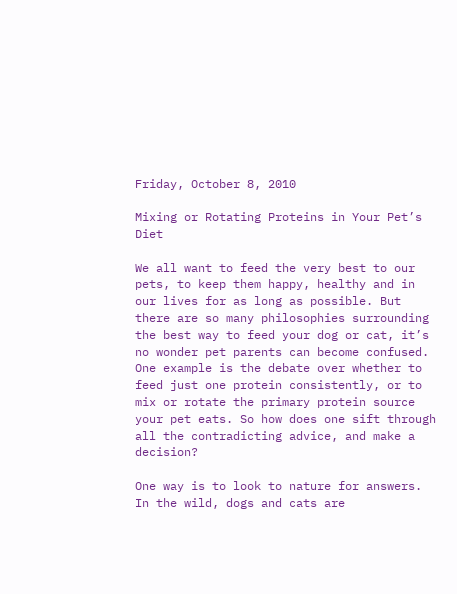Friday, October 8, 2010

Mixing or Rotating Proteins in Your Pet’s Diet

We all want to feed the very best to our pets, to keep them happy, healthy and in our lives for as long as possible. But there are so many philosophies surrounding the best way to feed your dog or cat, it’s no wonder pet parents can become confused. One example is the debate over whether to feed just one protein consistently, or to mix or rotate the primary protein source your pet eats. So how does one sift through all the contradicting advice, and make a decision?

One way is to look to nature for answers. In the wild, dogs and cats are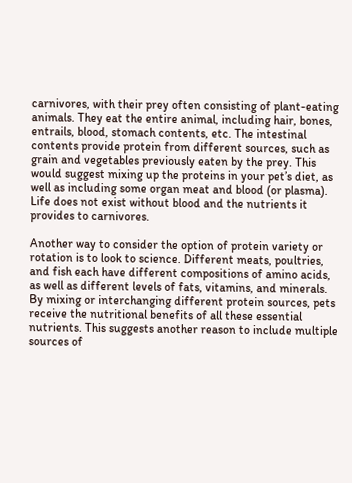carnivores, with their prey often consisting of plant-eating animals. They eat the entire animal, including hair, bones, entrails, blood, stomach contents, etc. The intestinal contents provide protein from different sources, such as grain and vegetables previously eaten by the prey. This would suggest mixing up the proteins in your pet’s diet, as well as including some organ meat and blood (or plasma). Life does not exist without blood and the nutrients it provides to carnivores.

Another way to consider the option of protein variety or rotation is to look to science. Different meats, poultries, and fish each have different compositions of amino acids, as well as different levels of fats, vitamins, and minerals. By mixing or interchanging different protein sources, pets receive the nutritional benefits of all these essential nutrients. This suggests another reason to include multiple sources of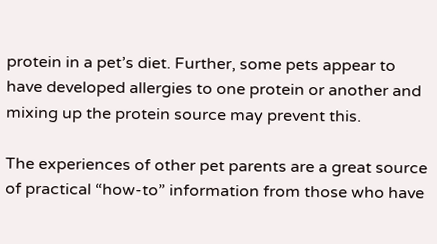protein in a pet’s diet. Further, some pets appear to have developed allergies to one protein or another and mixing up the protein source may prevent this.

The experiences of other pet parents are a great source of practical “how-to” information from those who have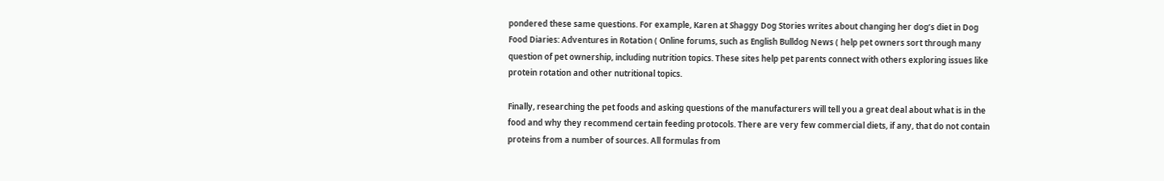pondered these same questions. For example, Karen at Shaggy Dog Stories writes about changing her dog’s diet in Dog Food Diaries: Adventures in Rotation ( Online forums, such as English Bulldog News ( help pet owners sort through many question of pet ownership, including nutrition topics. These sites help pet parents connect with others exploring issues like protein rotation and other nutritional topics.

Finally, researching the pet foods and asking questions of the manufacturers will tell you a great deal about what is in the food and why they recommend certain feeding protocols. There are very few commercial diets, if any, that do not contain proteins from a number of sources. All formulas from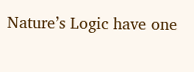Nature’s Logic have one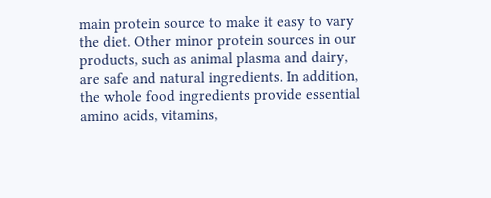main protein source to make it easy to vary the diet. Other minor protein sources in our products, such as animal plasma and dairy, are safe and natural ingredients. In addition, the whole food ingredients provide essential amino acids, vitamins,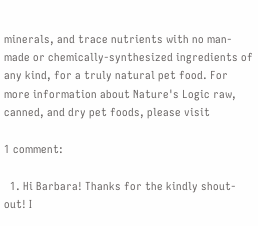minerals, and trace nutrients with no man-made or chemically-synthesized ingredients of any kind, for a truly natural pet food. For more information about Nature's Logic raw, canned, and dry pet foods, please visit

1 comment:

  1. Hi Barbara! Thanks for the kindly shout-out! I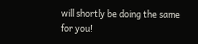will shortly be doing the same for you!